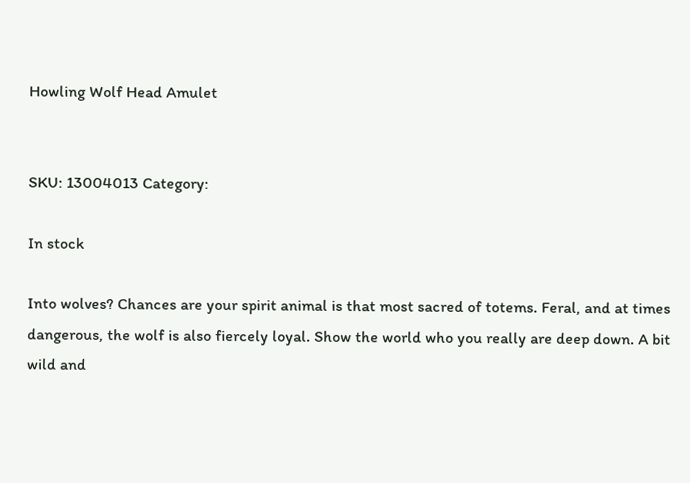Howling Wolf Head Amulet


SKU: 13004013 Category:

In stock

Into wolves? Chances are your spirit animal is that most sacred of totems. Feral, and at times dangerous, the wolf is also fiercely loyal. Show the world who you really are deep down. A bit wild and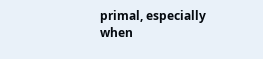primal, especially when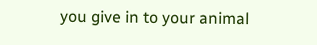you give in to your animal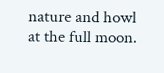nature and howl at the full moon.